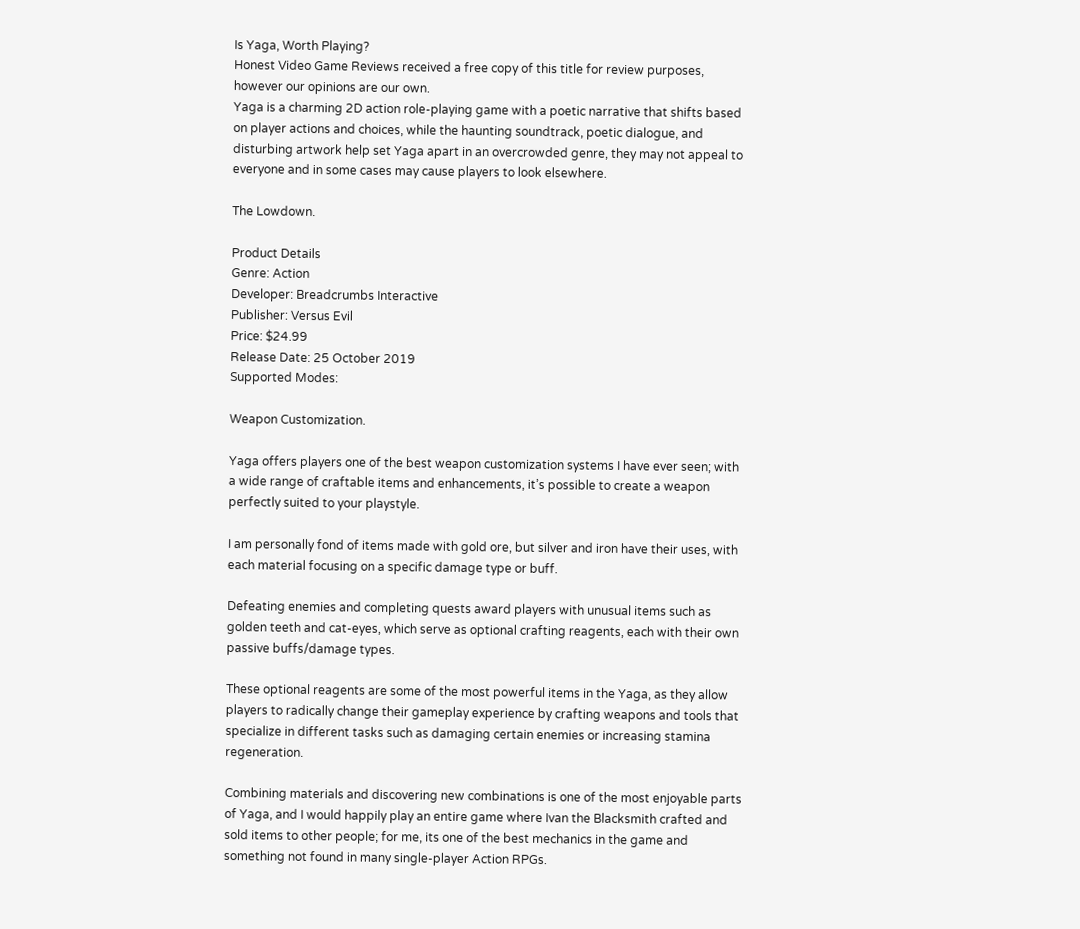Is Yaga, Worth Playing?
Honest Video Game Reviews received a free copy of this title for review purposes, however our opinions are our own.
Yaga is a charming 2D action role-playing game with a poetic narrative that shifts based on player actions and choices, while the haunting soundtrack, poetic dialogue, and disturbing artwork help set Yaga apart in an overcrowded genre, they may not appeal to everyone and in some cases may cause players to look elsewhere.

The Lowdown.

Product Details
Genre: Action
Developer: Breadcrumbs Interactive
Publisher: Versus Evil
Price: $24.99
Release Date: 25 October 2019
Supported Modes:

Weapon Customization.

Yaga offers players one of the best weapon customization systems I have ever seen; with a wide range of craftable items and enhancements, it’s possible to create a weapon perfectly suited to your playstyle.

I am personally fond of items made with gold ore, but silver and iron have their uses, with each material focusing on a specific damage type or buff.

Defeating enemies and completing quests award players with unusual items such as golden teeth and cat-eyes, which serve as optional crafting reagents, each with their own passive buffs/damage types.

These optional reagents are some of the most powerful items in the Yaga, as they allow players to radically change their gameplay experience by crafting weapons and tools that specialize in different tasks such as damaging certain enemies or increasing stamina regeneration.

Combining materials and discovering new combinations is one of the most enjoyable parts of Yaga, and I would happily play an entire game where Ivan the Blacksmith crafted and sold items to other people; for me, its one of the best mechanics in the game and something not found in many single-player Action RPGs.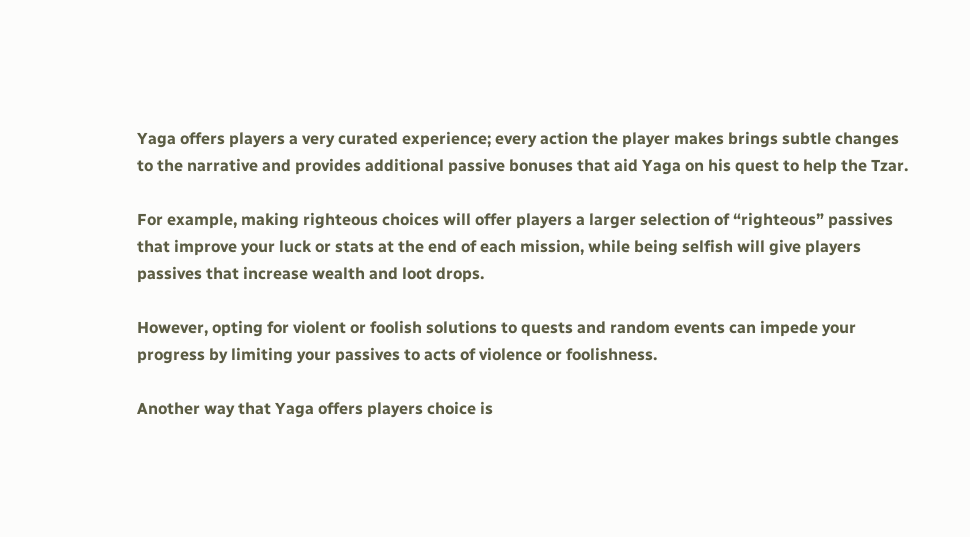Yaga offers players a very curated experience; every action the player makes brings subtle changes to the narrative and provides additional passive bonuses that aid Yaga on his quest to help the Tzar.

For example, making righteous choices will offer players a larger selection of “righteous” passives that improve your luck or stats at the end of each mission, while being selfish will give players passives that increase wealth and loot drops.

However, opting for violent or foolish solutions to quests and random events can impede your progress by limiting your passives to acts of violence or foolishness.

Another way that Yaga offers players choice is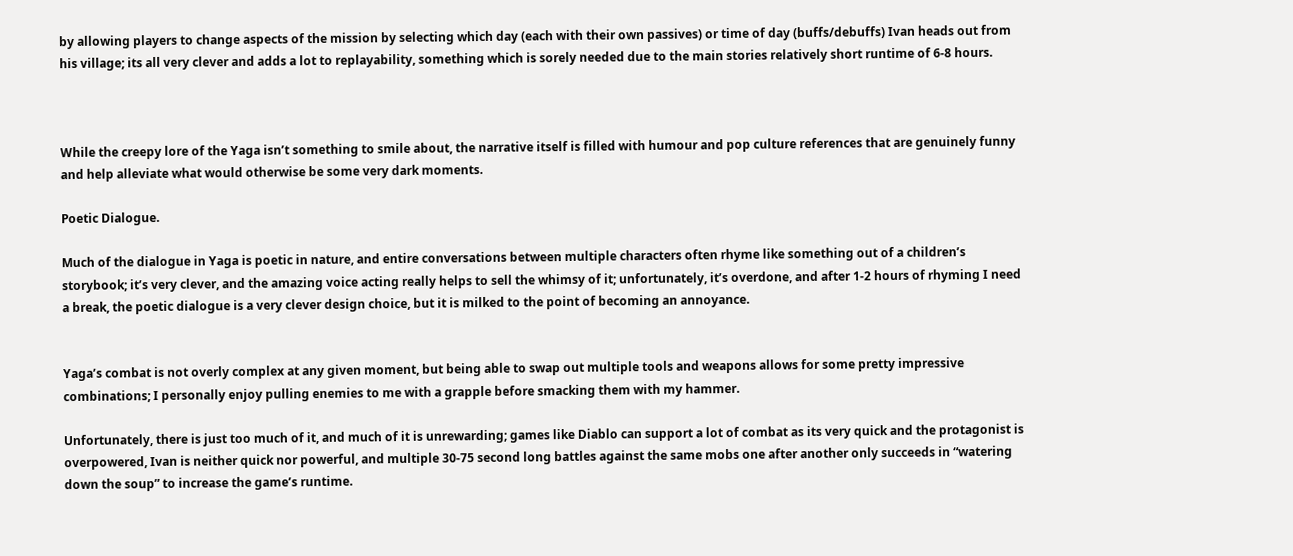by allowing players to change aspects of the mission by selecting which day (each with their own passives) or time of day (buffs/debuffs) Ivan heads out from his village; its all very clever and adds a lot to replayability, something which is sorely needed due to the main stories relatively short runtime of 6-8 hours.



While the creepy lore of the Yaga isn’t something to smile about, the narrative itself is filled with humour and pop culture references that are genuinely funny and help alleviate what would otherwise be some very dark moments.

Poetic Dialogue.

Much of the dialogue in Yaga is poetic in nature, and entire conversations between multiple characters often rhyme like something out of a children’s storybook; it’s very clever, and the amazing voice acting really helps to sell the whimsy of it; unfortunately, it’s overdone, and after 1-2 hours of rhyming I need a break, the poetic dialogue is a very clever design choice, but it is milked to the point of becoming an annoyance.


Yaga’s combat is not overly complex at any given moment, but being able to swap out multiple tools and weapons allows for some pretty impressive combinations; I personally enjoy pulling enemies to me with a grapple before smacking them with my hammer.

Unfortunately, there is just too much of it, and much of it is unrewarding; games like Diablo can support a lot of combat as its very quick and the protagonist is overpowered, Ivan is neither quick nor powerful, and multiple 30-75 second long battles against the same mobs one after another only succeeds in “watering down the soup” to increase the game’s runtime.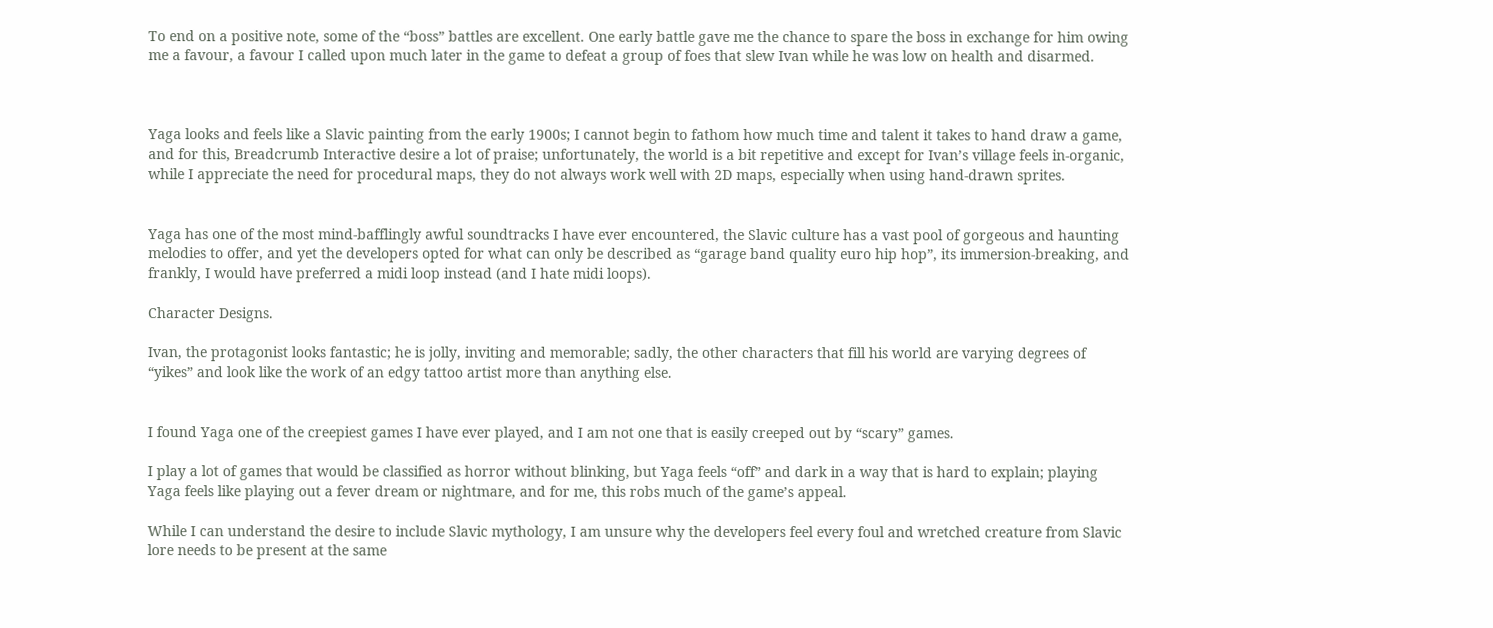To end on a positive note, some of the “boss” battles are excellent. One early battle gave me the chance to spare the boss in exchange for him owing me a favour, a favour I called upon much later in the game to defeat a group of foes that slew Ivan while he was low on health and disarmed.



Yaga looks and feels like a Slavic painting from the early 1900s; I cannot begin to fathom how much time and talent it takes to hand draw a game, and for this, Breadcrumb Interactive desire a lot of praise; unfortunately, the world is a bit repetitive and except for Ivan’s village feels in-organic, while I appreciate the need for procedural maps, they do not always work well with 2D maps, especially when using hand-drawn sprites.


Yaga has one of the most mind-bafflingly awful soundtracks I have ever encountered, the Slavic culture has a vast pool of gorgeous and haunting melodies to offer, and yet the developers opted for what can only be described as “garage band quality euro hip hop”, its immersion-breaking, and frankly, I would have preferred a midi loop instead (and I hate midi loops).

Character Designs.

Ivan, the protagonist looks fantastic; he is jolly, inviting and memorable; sadly, the other characters that fill his world are varying degrees of “yikes” and look like the work of an edgy tattoo artist more than anything else.


I found Yaga one of the creepiest games I have ever played, and I am not one that is easily creeped out by “scary” games.

I play a lot of games that would be classified as horror without blinking, but Yaga feels “off” and dark in a way that is hard to explain; playing Yaga feels like playing out a fever dream or nightmare, and for me, this robs much of the game’s appeal.

While I can understand the desire to include Slavic mythology, I am unsure why the developers feel every foul and wretched creature from Slavic lore needs to be present at the same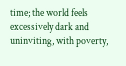time; the world feels excessively dark and uninviting, with poverty,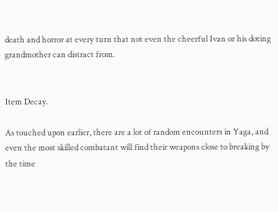death and horror at every turn that not even the cheerful Ivan or his doting grandmother can distract from.


Item Decay.

As touched upon earlier, there are a lot of random encounters in Yaga, and even the most skilled combatant will find their weapons close to breaking by the time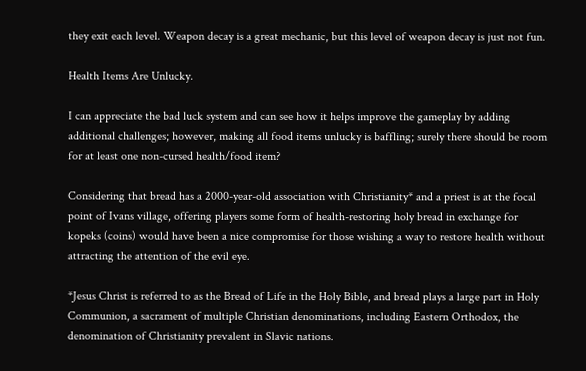they exit each level. Weapon decay is a great mechanic, but this level of weapon decay is just not fun.

Health Items Are Unlucky.

I can appreciate the bad luck system and can see how it helps improve the gameplay by adding additional challenges; however, making all food items unlucky is baffling; surely there should be room for at least one non-cursed health/food item?

Considering that bread has a 2000-year-old association with Christianity* and a priest is at the focal point of Ivans village, offering players some form of health-restoring holy bread in exchange for kopeks (coins) would have been a nice compromise for those wishing a way to restore health without attracting the attention of the evil eye.

*Jesus Christ is referred to as the Bread of Life in the Holy Bible, and bread plays a large part in Holy Communion, a sacrament of multiple Christian denominations, including Eastern Orthodox, the denomination of Christianity prevalent in Slavic nations.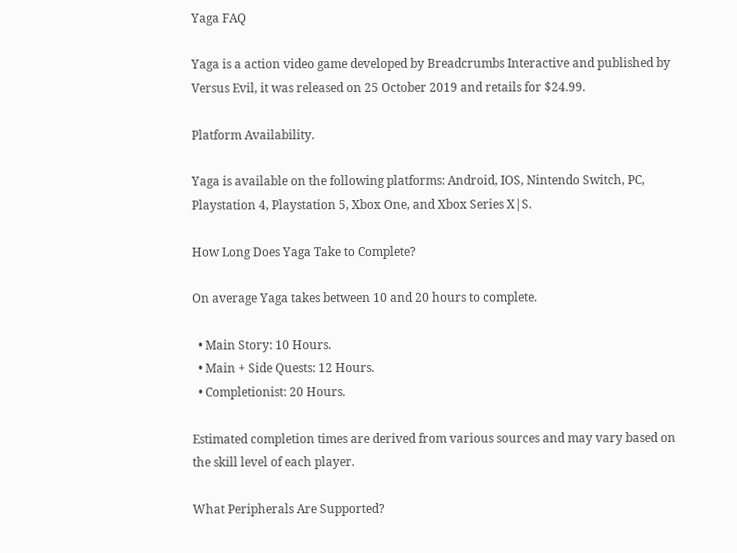Yaga FAQ

Yaga is a action video game developed by Breadcrumbs Interactive and published by Versus Evil, it was released on 25 October 2019 and retails for $24.99.

Platform Availability.

Yaga is available on the following platforms: Android, IOS, Nintendo Switch, PC, Playstation 4, Playstation 5, Xbox One, and Xbox Series X|S.

How Long Does Yaga Take to Complete?

On average Yaga takes between 10 and 20 hours to complete.

  • Main Story: 10 Hours.
  • Main + Side Quests: 12 Hours.
  • Completionist: 20 Hours.

Estimated completion times are derived from various sources and may vary based on the skill level of each player.

What Peripherals Are Supported?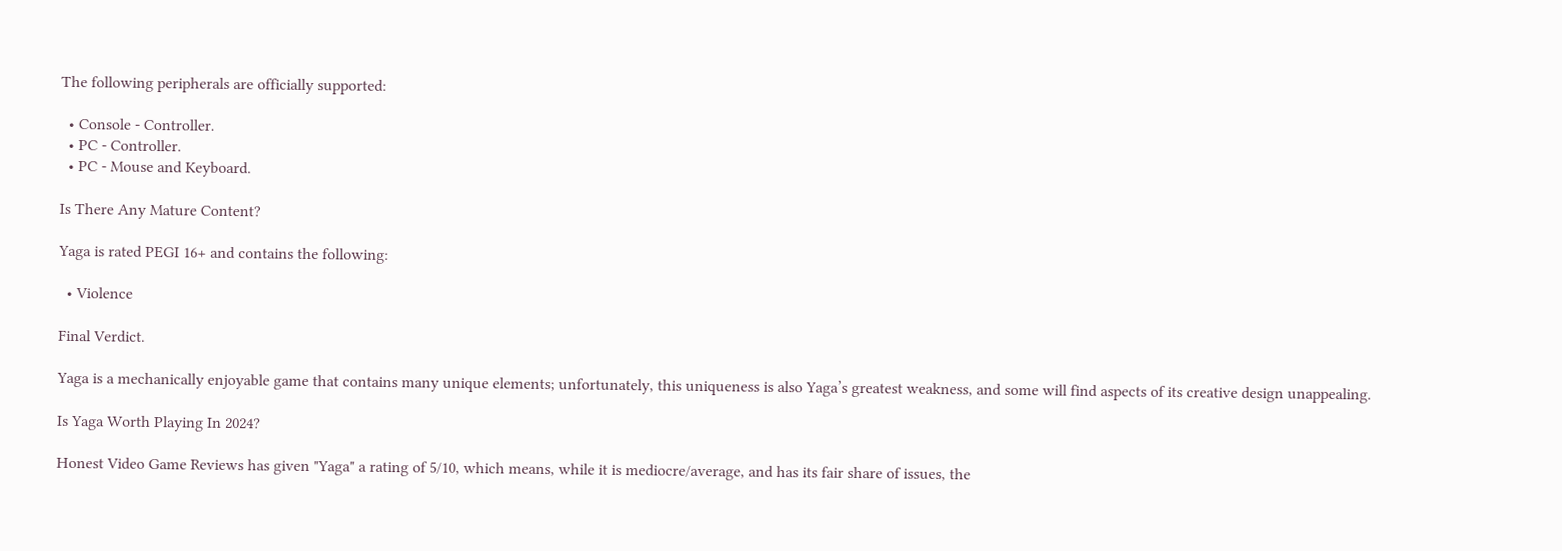The following peripherals are officially supported:

  • Console - Controller.
  • PC - Controller.
  • PC - Mouse and Keyboard.

Is There Any Mature Content?

Yaga is rated PEGI 16+ and contains the following:

  • Violence

Final Verdict.

Yaga is a mechanically enjoyable game that contains many unique elements; unfortunately, this uniqueness is also Yaga’s greatest weakness, and some will find aspects of its creative design unappealing.

Is Yaga Worth Playing In 2024?

Honest Video Game Reviews has given "Yaga" a rating of 5/10, which means, while it is mediocre/average, and has its fair share of issues, the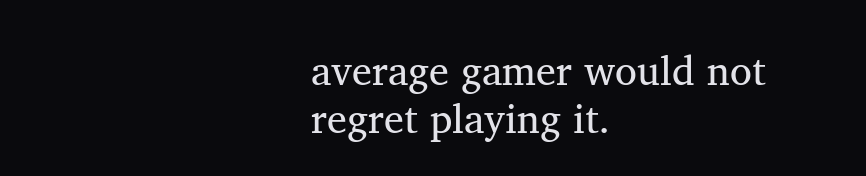average gamer would not regret playing it.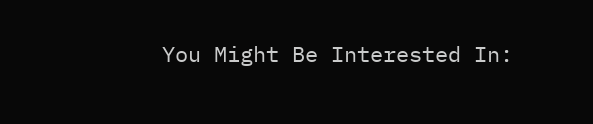You Might Be Interested In: